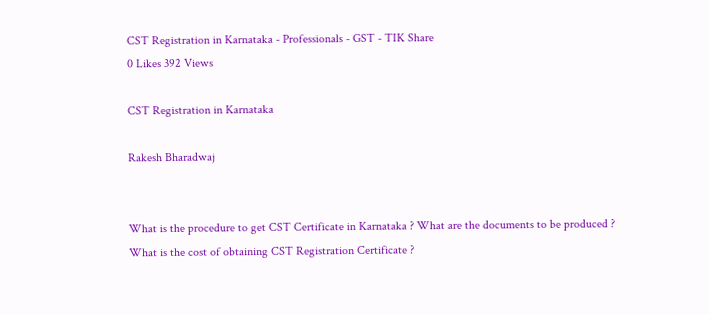CST Registration in Karnataka - Professionals - GST - TIK Share
0 Likes 392 Views

CST Registration in Karnataka

Rakesh Bharadwaj


What is the procedure to get CST Certificate in Karnataka ? What are the documents to be produced ? What is the cost of obtaining CST Registration Certificate ?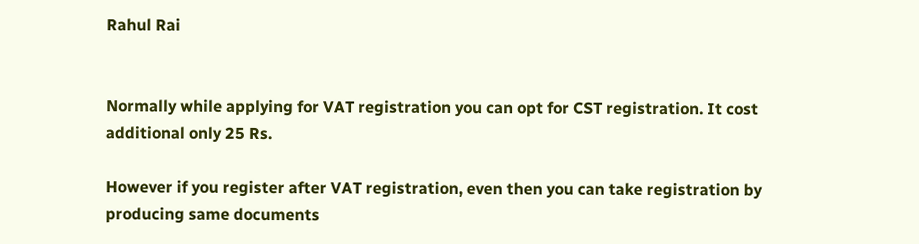Rahul Rai


Normally while applying for VAT registration you can opt for CST registration. It cost additional only 25 Rs.

However if you register after VAT registration, even then you can take registration by producing same documents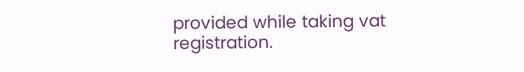provided while taking vat registration.